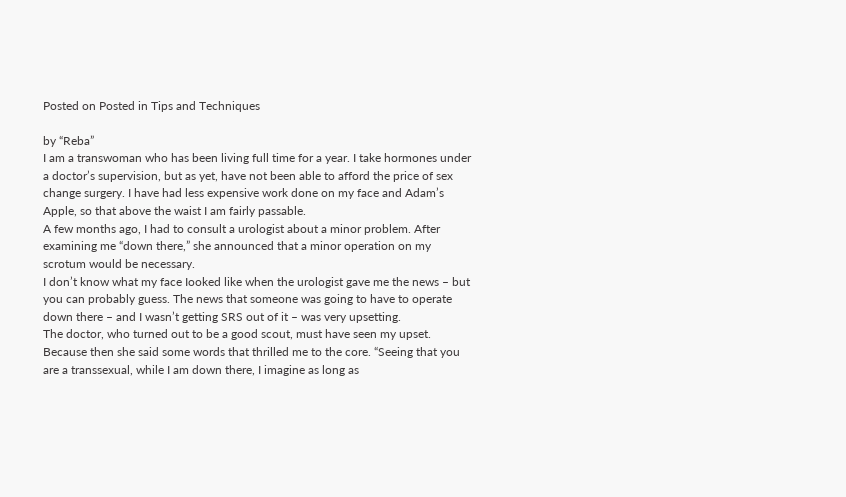Posted on Posted in Tips and Techniques

by “Reba”
I am a transwoman who has been living full time for a year. I take hormones under a doctor’s supervision, but as yet, have not been able to afford the price of sex change surgery. I have had less expensive work done on my face and Adam’s Apple, so that above the waist I am fairly passable.
A few months ago, I had to consult a urologist about a minor problem. After examining me “down there,” she announced that a minor operation on my scrotum would be necessary.
I don’t know what my face Iooked like when the urologist gave me the news – but you can probably guess. The news that someone was going to have to operate down there – and I wasn’t getting SRS out of it – was very upsetting.
The doctor, who turned out to be a good scout, must have seen my upset. Because then she said some words that thrilled me to the core. “Seeing that you are a transsexual, while I am down there, I imagine as long as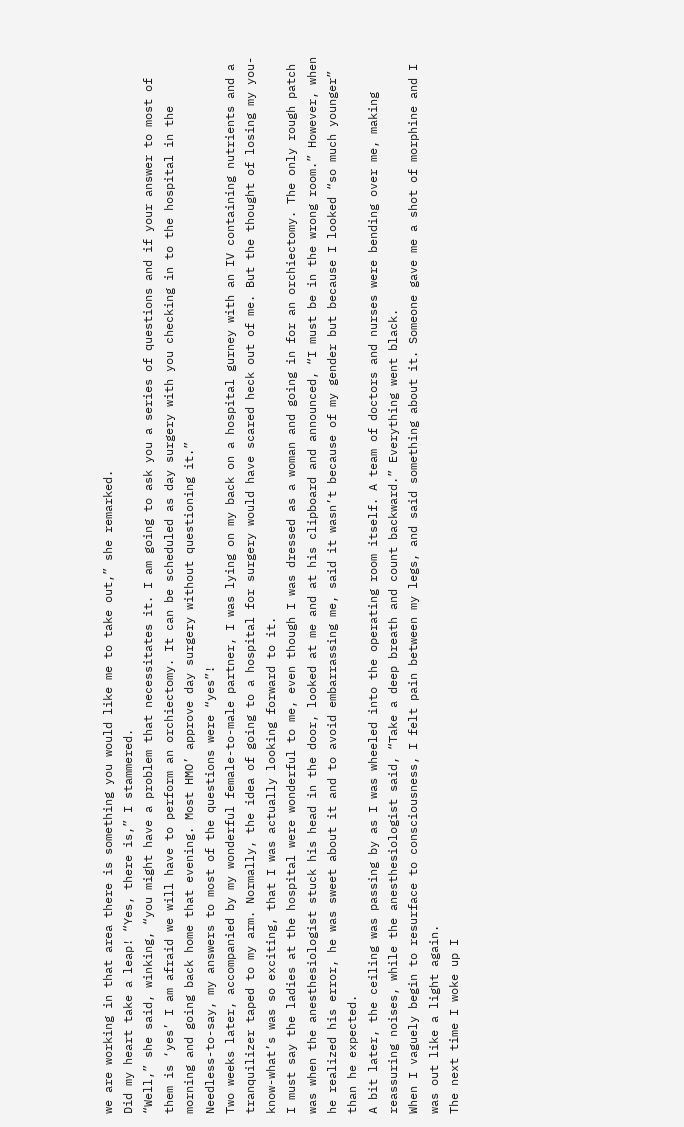we are working in that area there is something you would like me to take out,” she remarked.
Did my heart take a leap! “Yes, there is,” I stammered.
“Well,” she said, winking, “you might have a problem that necessitates it. I am going to ask you a series of questions and if your answer to most of them is ‘yes’ I am afraid we will have to perform an orchiectomy. It can be scheduled as day surgery with you checking in to the hospital in the morning and going back home that evening. Most HMO’ approve day surgery without questioning it.”
Needless-to-say, my answers to most of the questions were “yes”!
Two weeks later, accompanied by my wonderful female-to-male partner, I was lying on my back on a hospital gurney with an IV containing nutrients and a tranquilizer taped to my arm. Normally, the idea of going to a hospital for surgery would have scared heck out of me. But the thought of losing my you-know-what’s was so exciting, that I was actually looking forward to it.
I must say the ladies at the hospital were wonderful to me, even though I was dressed as a woman and going in for an orchiectomy. The only rough patch was when the anesthesiologist stuck his head in the door, looked at me and at his clipboard and announced, “I must be in the wrong room.” However, when he realized his error, he was sweet about it and to avoid embarrassing me, said it wasn’t because of my gender but because I looked “so much younger” than he expected.
A bit later, the ceiling was passing by as I was wheeled into the operating room itself. A team of doctors and nurses were bending over me, making reassuring noises, while the anesthesiologist said, “Take a deep breath and count backward.” Everything went black.
When I vaguely begin to resurface to consciousness, I felt pain between my legs, and said something about it. Someone gave me a shot of morphine and I was out like a light again.
The next time I woke up I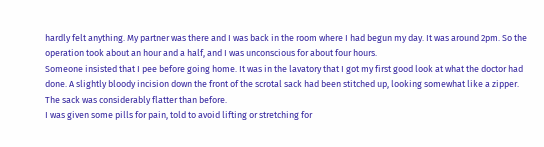hardly felt anything. My partner was there and I was back in the room where I had begun my day. It was around 2pm. So the operation took about an hour and a half, and I was unconscious for about four hours.
Someone insisted that I pee before going home. It was in the lavatory that I got my first good look at what the doctor had done. A slightly bloody incision down the front of the scrotal sack had been stitched up, looking somewhat like a zipper. The sack was considerably flatter than before.
I was given some pills for pain, told to avoid lifting or stretching for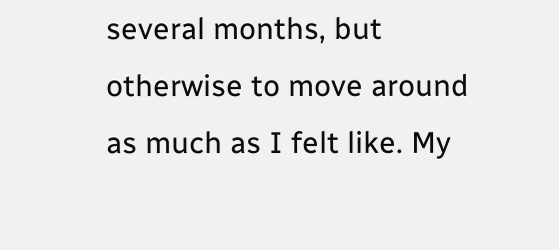several months, but otherwise to move around as much as I felt like. My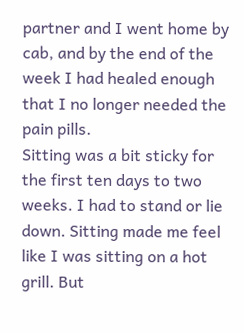partner and I went home by cab, and by the end of the week I had healed enough that I no longer needed the pain pills.
Sitting was a bit sticky for the first ten days to two weeks. I had to stand or lie down. Sitting made me feel like I was sitting on a hot grill. But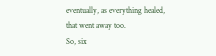eventually, as everything healed, that went away too.
So, six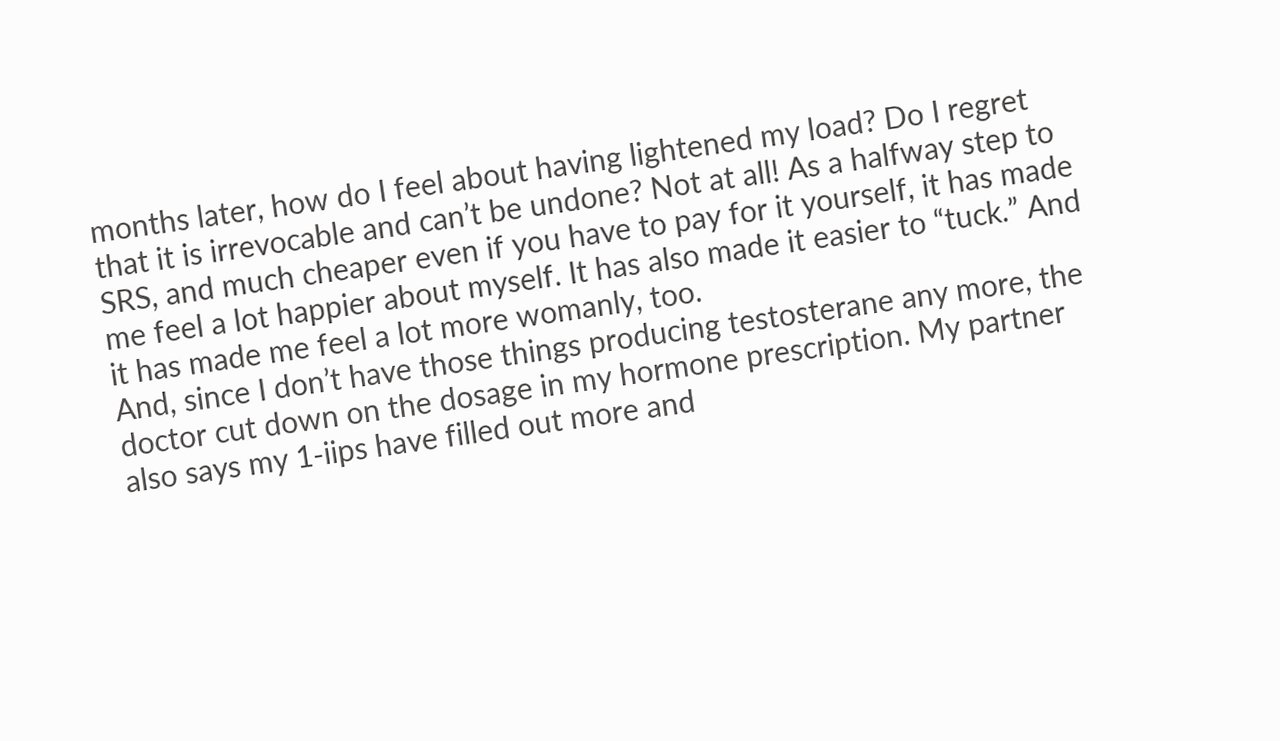months later, how do I feel about having lightened my load? Do I regret that it is irrevocable and can’t be undone? Not at all! As a halfway step to SRS, and much cheaper even if you have to pay for it yourself, it has made me feel a lot happier about myself. It has also made it easier to “tuck.” And it has made me feel a lot more womanly, too.
And, since I don’t have those things producing testosterane any more, the doctor cut down on the dosage in my hormone prescription. My partner also says my 1-iips have filled out more and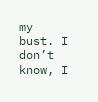my bust. I don’t know, I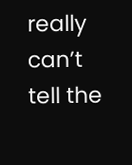really can’t tell the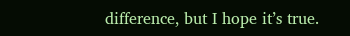difference, but I hope it’s true.